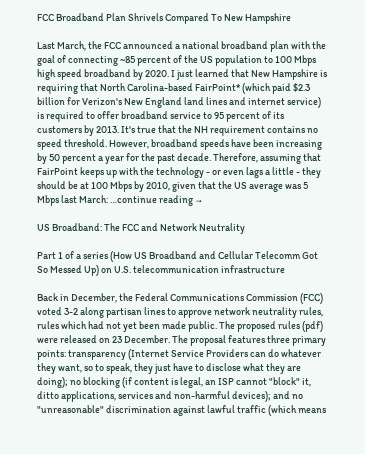FCC Broadband Plan Shrivels Compared To New Hampshire

Last March, the FCC announced a national broadband plan with the goal of connecting ~85 percent of the US population to 100 Mbps high speed broadband by 2020. I just learned that New Hampshire is requiring that North Carolina-based FairPoint* (which paid $2.3 billion for Verizon's New England land lines and internet service) is required to offer broadband service to 95 percent of its customers by 2013. It's true that the NH requirement contains no speed threshold. However, broadband speeds have been increasing by 50 percent a year for the past decade. Therefore, assuming that FairPoint keeps up with the technology - or even lags a little - they should be at 100 Mbps by 2010, given that the US average was 5 Mbps last March: …continue reading →

US Broadband: The FCC and Network Neutrality

Part 1 of a series (How US Broadband and Cellular Telecomm Got So Messed Up) on U.S. telecommunication infrastructure

Back in December, the Federal Communications Commission (FCC) voted 3-2 along partisan lines to approve network neutrality rules, rules which had not yet been made public. The proposed rules (pdf) were released on 23 December. The proposal features three primary points: transparency (Internet Service Providers can do whatever they want, so to speak, they just have to disclose what they are doing); no blocking (if content is legal, an ISP cannot "block" it, ditto applications, services and non-harmful devices); and no "unreasonable" discrimination against lawful traffic (which means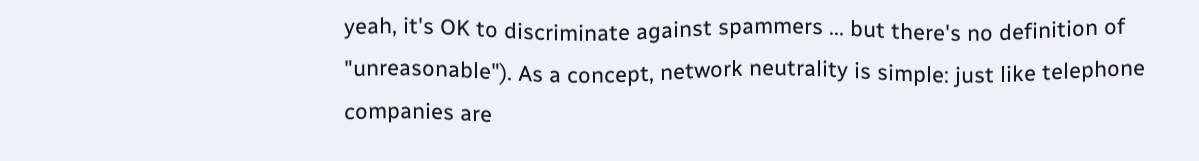yeah, it's OK to discriminate against spammers ... but there's no definition of "unreasonable"). As a concept, network neutrality is simple: just like telephone companies are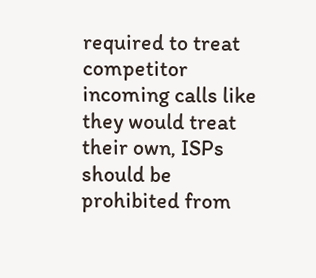required to treat competitor incoming calls like they would treat their own, ISPs should be prohibited from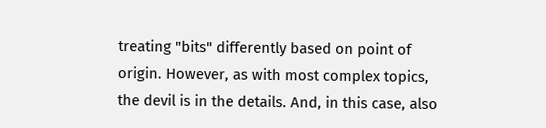treating "bits" differently based on point of origin. However, as with most complex topics, the devil is in the details. And, in this case, also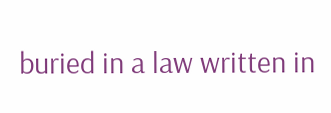buried in a law written in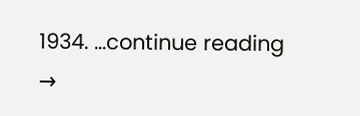1934. …continue reading →